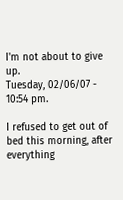I'm not about to give up.
Tuesday, 02/06/07 - 10:54 pm.

I refused to get out of bed this morning, after everything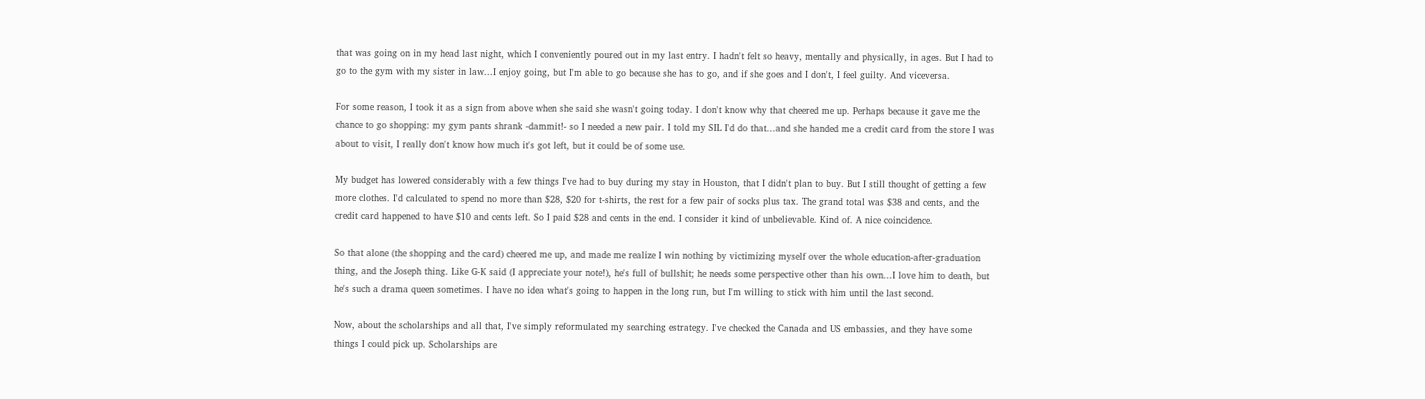that was going on in my head last night, which I conveniently poured out in my last entry. I hadn't felt so heavy, mentally and physically, in ages. But I had to go to the gym with my sister in law...I enjoy going, but I'm able to go because she has to go, and if she goes and I don't, I feel guilty. And viceversa.

For some reason, I took it as a sign from above when she said she wasn't going today. I don't know why that cheered me up. Perhaps because it gave me the chance to go shopping: my gym pants shrank -dammit!- so I needed a new pair. I told my SIL I'd do that...and she handed me a credit card from the store I was about to visit, I really don't know how much it's got left, but it could be of some use.

My budget has lowered considerably with a few things I've had to buy during my stay in Houston, that I didn't plan to buy. But I still thought of getting a few more clothes. I'd calculated to spend no more than $28, $20 for t-shirts, the rest for a few pair of socks plus tax. The grand total was $38 and cents, and the credit card happened to have $10 and cents left. So I paid $28 and cents in the end. I consider it kind of unbelievable. Kind of. A nice coincidence.

So that alone (the shopping and the card) cheered me up, and made me realize I win nothing by victimizing myself over the whole education-after-graduation thing, and the Joseph thing. Like G-K said (I appreciate your note!), he's full of bullshit; he needs some perspective other than his own...I love him to death, but he's such a drama queen sometimes. I have no idea what's going to happen in the long run, but I'm willing to stick with him until the last second.

Now, about the scholarships and all that, I've simply reformulated my searching estrategy. I've checked the Canada and US embassies, and they have some things I could pick up. Scholarships are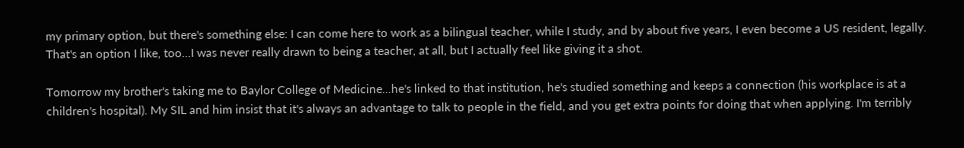my primary option, but there's something else: I can come here to work as a bilingual teacher, while I study, and by about five years, I even become a US resident, legally. That's an option I like, too...I was never really drawn to being a teacher, at all, but I actually feel like giving it a shot.

Tomorrow my brother's taking me to Baylor College of Medicine...he's linked to that institution, he's studied something and keeps a connection (his workplace is at a children's hospital). My SIL and him insist that it's always an advantage to talk to people in the field, and you get extra points for doing that when applying. I'm terribly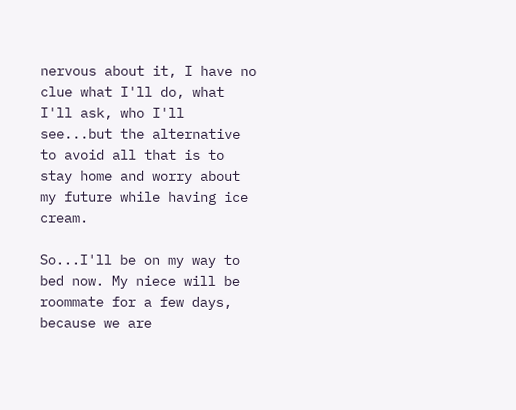nervous about it, I have no clue what I'll do, what I'll ask, who I'll see...but the alternative to avoid all that is to stay home and worry about my future while having ice cream.

So...I'll be on my way to bed now. My niece will be roommate for a few days, because we are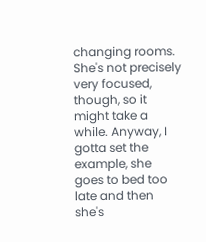changing rooms. She's not precisely very focused, though, so it might take a while. Anyway, I gotta set the example, she goes to bed too late and then she's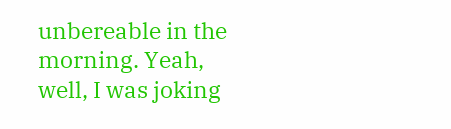unbereable in the morning. Yeah, well, I was joking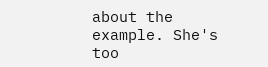about the example. She's too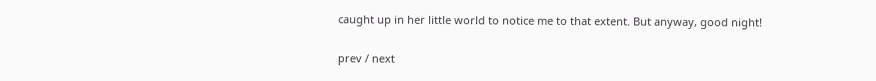caught up in her little world to notice me to that extent. But anyway, good night!

prev / next